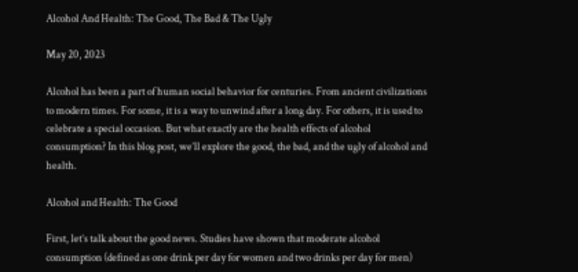Alcohol And Health: The Good, The Bad & The Ugly

May 20, 2023

Alcohol has been a part of human social behavior for centuries. From ancient civilizations to modern times. For some, it is a way to unwind after a long day. For others, it is used to celebrate a special occasion. But what exactly are the health effects of alcohol consumption? In this blog post, we’ll explore the good, the bad, and the ugly of alcohol and health.

Alcohol and Health: The Good

First, let’s talk about the good news. Studies have shown that moderate alcohol consumption (defined as one drink per day for women and two drinks per day for men)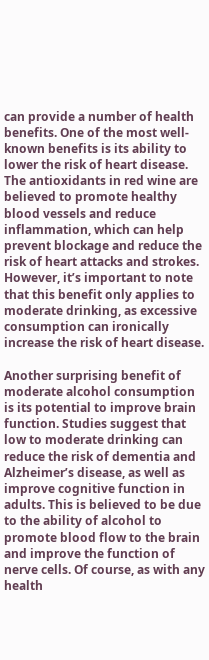can provide a number of health benefits. One of the most well-known benefits is its ability to lower the risk of heart disease. The antioxidants in red wine are believed to promote healthy blood vessels and reduce inflammation, which can help prevent blockage and reduce the risk of heart attacks and strokes. However, it’s important to note that this benefit only applies to moderate drinking, as excessive consumption can ironically increase the risk of heart disease.

Another surprising benefit of moderate alcohol consumption is its potential to improve brain function. Studies suggest that low to moderate drinking can reduce the risk of dementia and Alzheimer’s disease, as well as improve cognitive function in adults. This is believed to be due to the ability of alcohol to promote blood flow to the brain and improve the function of nerve cells. Of course, as with any health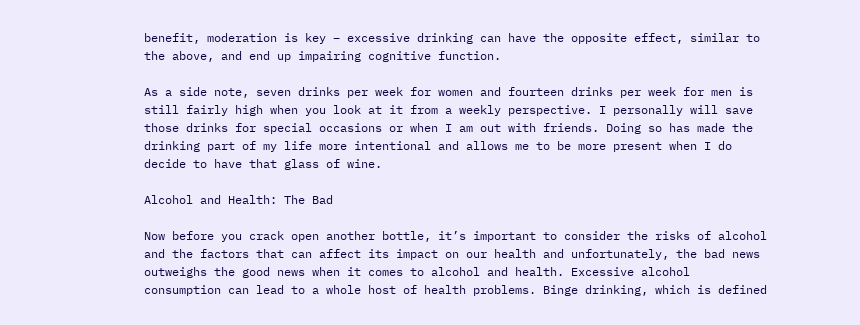benefit, moderation is key – excessive drinking can have the opposite effect, similar to the above, and end up impairing cognitive function.

As a side note, seven drinks per week for women and fourteen drinks per week for men is still fairly high when you look at it from a weekly perspective. I personally will save those drinks for special occasions or when I am out with friends. Doing so has made the drinking part of my life more intentional and allows me to be more present when I do decide to have that glass of wine.

Alcohol and Health: The Bad

Now before you crack open another bottle, it’s important to consider the risks of alcohol and the factors that can affect its impact on our health and unfortunately, the bad news outweighs the good news when it comes to alcohol and health. Excessive alcohol consumption can lead to a whole host of health problems. Binge drinking, which is defined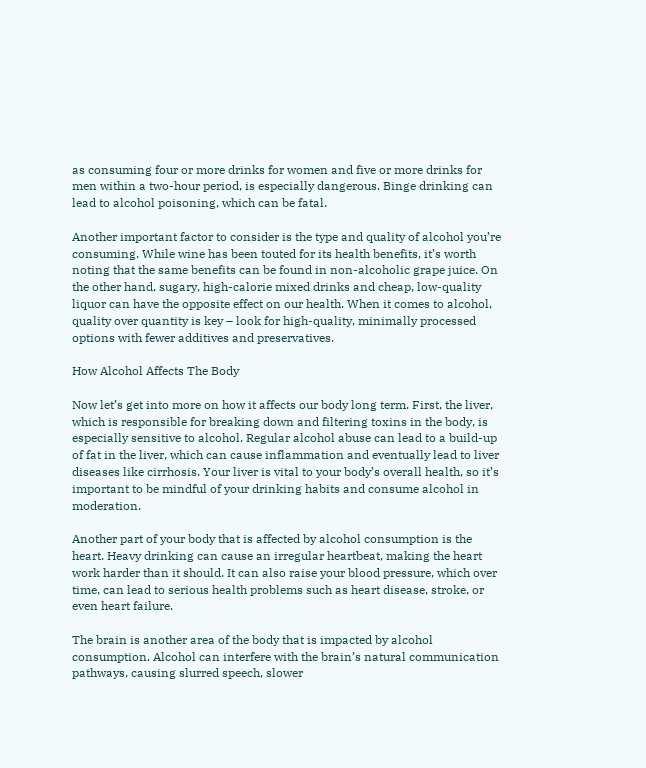as consuming four or more drinks for women and five or more drinks for men within a two-hour period, is especially dangerous. Binge drinking can lead to alcohol poisoning, which can be fatal.

Another important factor to consider is the type and quality of alcohol you’re consuming. While wine has been touted for its health benefits, it’s worth noting that the same benefits can be found in non-alcoholic grape juice. On the other hand, sugary, high-calorie mixed drinks and cheap, low-quality liquor can have the opposite effect on our health. When it comes to alcohol, quality over quantity is key – look for high-quality, minimally processed options with fewer additives and preservatives.

How Alcohol Affects The Body

Now let’s get into more on how it affects our body long term. First, the liver, which is responsible for breaking down and filtering toxins in the body, is especially sensitive to alcohol. Regular alcohol abuse can lead to a build-up of fat in the liver, which can cause inflammation and eventually lead to liver diseases like cirrhosis. Your liver is vital to your body’s overall health, so it’s important to be mindful of your drinking habits and consume alcohol in moderation.

Another part of your body that is affected by alcohol consumption is the heart. Heavy drinking can cause an irregular heartbeat, making the heart work harder than it should. It can also raise your blood pressure, which over time, can lead to serious health problems such as heart disease, stroke, or even heart failure.

The brain is another area of the body that is impacted by alcohol consumption. Alcohol can interfere with the brain’s natural communication pathways, causing slurred speech, slower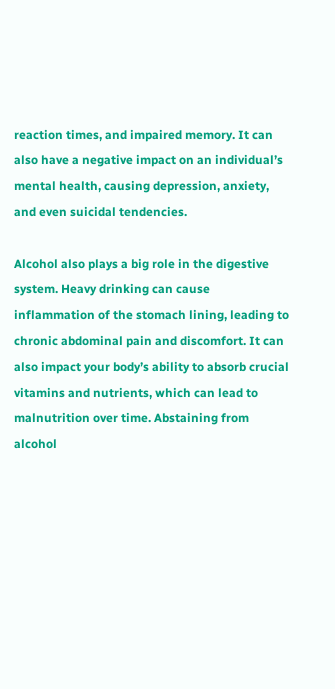reaction times, and impaired memory. It can also have a negative impact on an individual’s mental health, causing depression, anxiety, and even suicidal tendencies.

Alcohol also plays a big role in the digestive system. Heavy drinking can cause inflammation of the stomach lining, leading to chronic abdominal pain and discomfort. It can also impact your body’s ability to absorb crucial vitamins and nutrients, which can lead to malnutrition over time. Abstaining from alcohol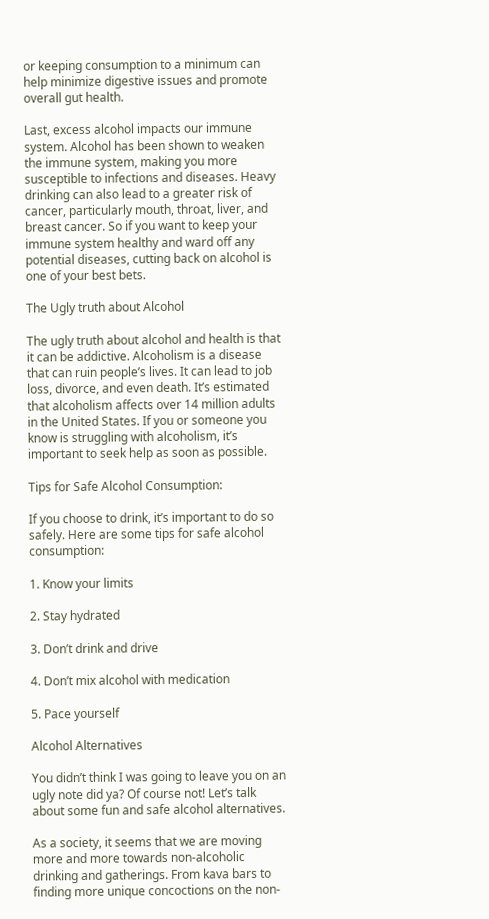or keeping consumption to a minimum can help minimize digestive issues and promote overall gut health.

Last, excess alcohol impacts our immune system. Alcohol has been shown to weaken the immune system, making you more susceptible to infections and diseases. Heavy drinking can also lead to a greater risk of cancer, particularly mouth, throat, liver, and breast cancer. So if you want to keep your immune system healthy and ward off any potential diseases, cutting back on alcohol is one of your best bets.

The Ugly truth about Alcohol

The ugly truth about alcohol and health is that it can be addictive. Alcoholism is a disease that can ruin people’s lives. It can lead to job loss, divorce, and even death. It’s estimated that alcoholism affects over 14 million adults in the United States. If you or someone you know is struggling with alcoholism, it’s important to seek help as soon as possible.

Tips for Safe Alcohol Consumption:

If you choose to drink, it’s important to do so safely. Here are some tips for safe alcohol consumption:

1. Know your limits

2. Stay hydrated

3. Don’t drink and drive

4. Don’t mix alcohol with medication

5. Pace yourself

Alcohol Alternatives

You didn’t think I was going to leave you on an ugly note did ya? Of course not! Let’s talk about some fun and safe alcohol alternatives.

As a society, it seems that we are moving more and more towards non-alcoholic drinking and gatherings. From kava bars to finding more unique concoctions on the non-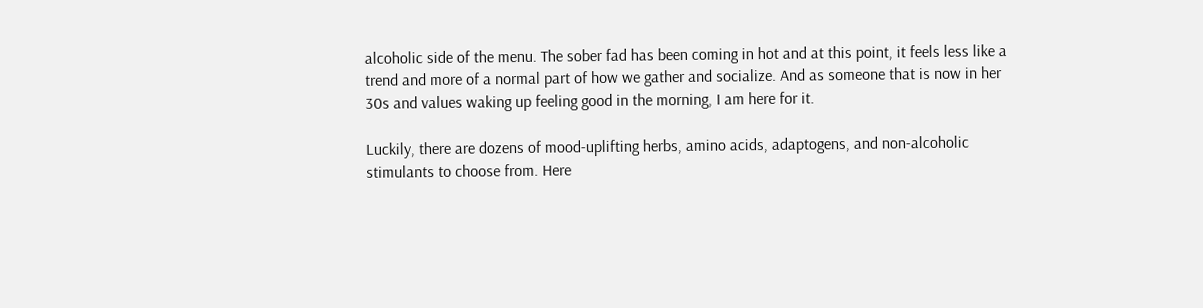alcoholic side of the menu. The sober fad has been coming in hot and at this point, it feels less like a trend and more of a normal part of how we gather and socialize. And as someone that is now in her 30s and values waking up feeling good in the morning, I am here for it.

Luckily, there are dozens of mood-uplifting herbs, amino acids, adaptogens, and non-alcoholic stimulants to choose from. Here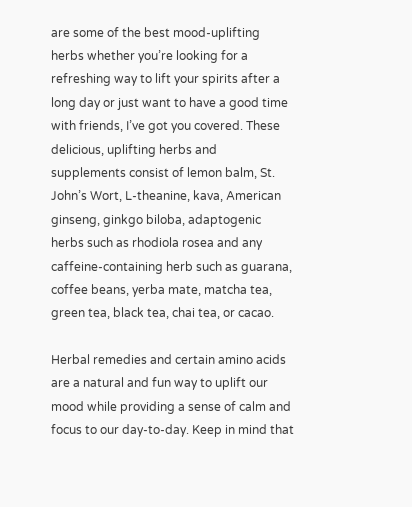are some of the best mood-uplifting herbs whether you’re looking for a refreshing way to lift your spirits after a long day or just want to have a good time with friends, I’ve got you covered. These delicious, uplifting herbs and supplements consist of lemon balm, St. John’s Wort, L-theanine, kava, American ginseng, ginkgo biloba, adaptogenic herbs such as rhodiola rosea and any caffeine-containing herb such as guarana, coffee beans, yerba mate, matcha tea, green tea, black tea, chai tea, or cacao.

Herbal remedies and certain amino acids are a natural and fun way to uplift our mood while providing a sense of calm and focus to our day-to-day. Keep in mind that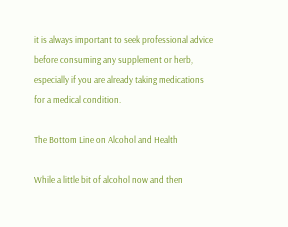it is always important to seek professional advice before consuming any supplement or herb, especially if you are already taking medications for a medical condition.

The Bottom Line on Alcohol and Health

While a little bit of alcohol now and then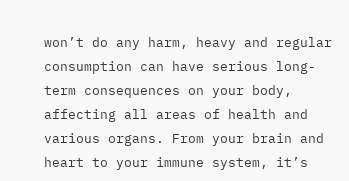won’t do any harm, heavy and regular consumption can have serious long-term consequences on your body, affecting all areas of health and various organs. From your brain and heart to your immune system, it’s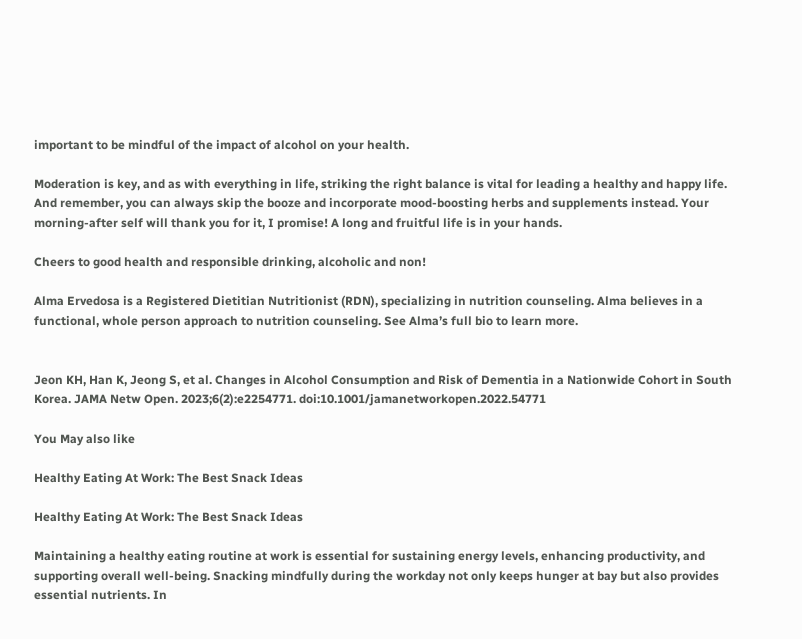important to be mindful of the impact of alcohol on your health.

Moderation is key, and as with everything in life, striking the right balance is vital for leading a healthy and happy life. And remember, you can always skip the booze and incorporate mood-boosting herbs and supplements instead. Your morning-after self will thank you for it, I promise! A long and fruitful life is in your hands.

Cheers to good health and responsible drinking, alcoholic and non!

Alma Ervedosa is a Registered Dietitian Nutritionist (RDN), specializing in nutrition counseling. Alma believes in a functional, whole person approach to nutrition counseling. See Alma’s full bio to learn more.


Jeon KH, Han K, Jeong S, et al. Changes in Alcohol Consumption and Risk of Dementia in a Nationwide Cohort in South Korea. JAMA Netw Open. 2023;6(2):e2254771. doi:10.1001/jamanetworkopen.2022.54771

You May also like

Healthy Eating At Work: The Best Snack Ideas

Healthy Eating At Work: The Best Snack Ideas

Maintaining a healthy eating routine at work is essential for sustaining energy levels, enhancing productivity, and supporting overall well-being. Snacking mindfully during the workday not only keeps hunger at bay but also provides essential nutrients. In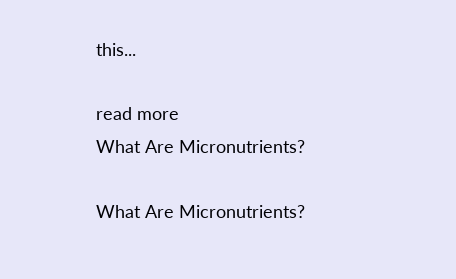this...

read more
What Are Micronutrients?

What Are Micronutrients?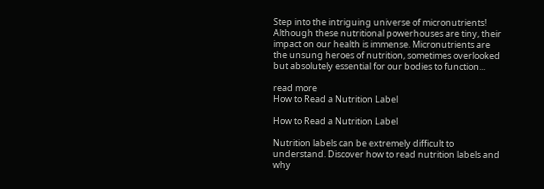Step into the intriguing universe of micronutrients! Although these nutritional powerhouses are tiny, their impact on our health is immense. Micronutrients are the unsung heroes of nutrition, sometimes overlooked but absolutely essential for our bodies to function...

read more
How to Read a Nutrition Label

How to Read a Nutrition Label

Nutrition labels can be extremely difficult to understand. Discover how to read nutrition labels and why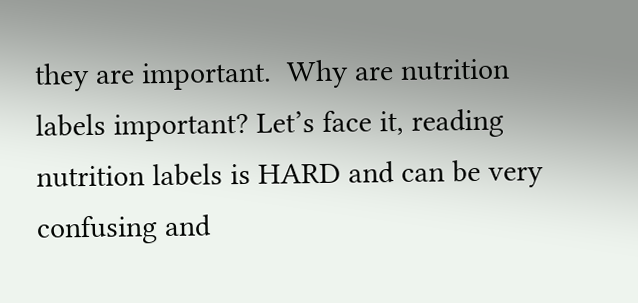they are important.  Why are nutrition labels important? Let’s face it, reading nutrition labels is HARD and can be very confusing and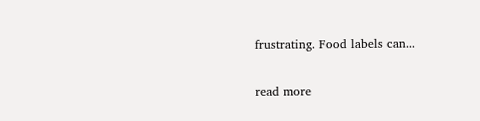frustrating. Food labels can...

read more